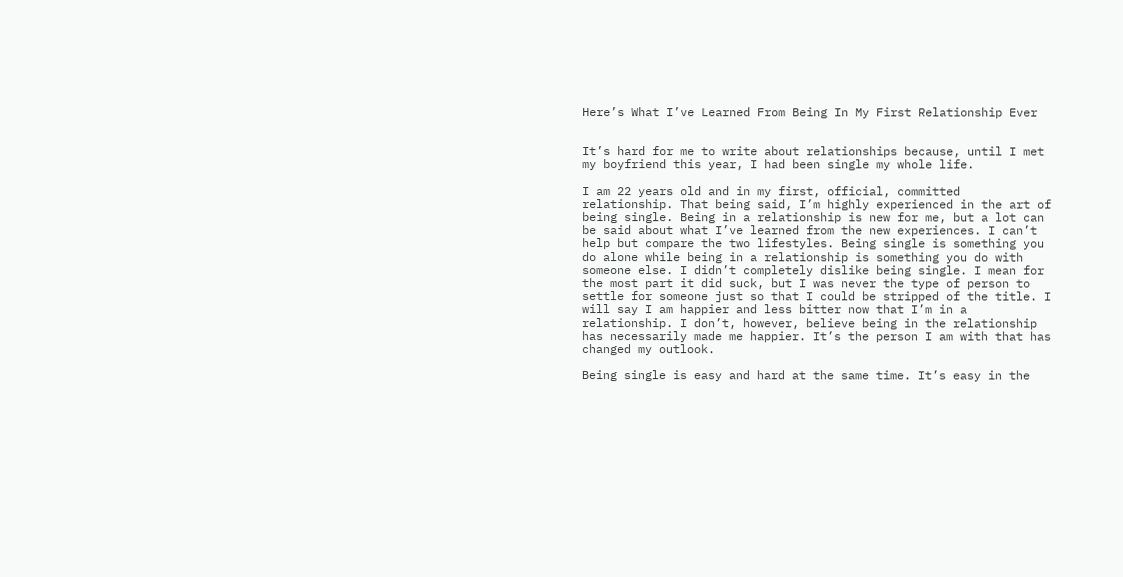Here’s What I’ve Learned From Being In My First Relationship Ever


It’s hard for me to write about relationships because, until I met my boyfriend this year, I had been single my whole life.

I am 22 years old and in my first, official, committed relationship. That being said, I’m highly experienced in the art of being single. Being in a relationship is new for me, but a lot can be said about what I’ve learned from the new experiences. I can’t help but compare the two lifestyles. Being single is something you do alone while being in a relationship is something you do with someone else. I didn’t completely dislike being single. I mean for the most part it did suck, but I was never the type of person to settle for someone just so that I could be stripped of the title. I will say I am happier and less bitter now that I’m in a relationship. I don’t, however, believe being in the relationship has necessarily made me happier. It’s the person I am with that has changed my outlook.

Being single is easy and hard at the same time. It’s easy in the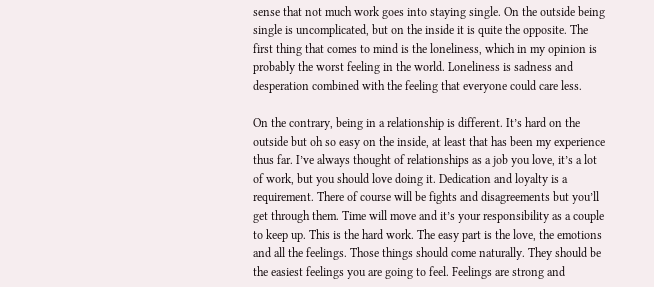sense that not much work goes into staying single. On the outside being single is uncomplicated, but on the inside it is quite the opposite. The first thing that comes to mind is the loneliness, which in my opinion is probably the worst feeling in the world. Loneliness is sadness and desperation combined with the feeling that everyone could care less.

On the contrary, being in a relationship is different. It’s hard on the outside but oh so easy on the inside, at least that has been my experience thus far. I’ve always thought of relationships as a job you love, it’s a lot of work, but you should love doing it. Dedication and loyalty is a requirement. There of course will be fights and disagreements but you’ll get through them. Time will move and it’s your responsibility as a couple to keep up. This is the hard work. The easy part is the love, the emotions and all the feelings. Those things should come naturally. They should be the easiest feelings you are going to feel. Feelings are strong and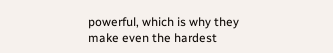powerful, which is why they make even the hardest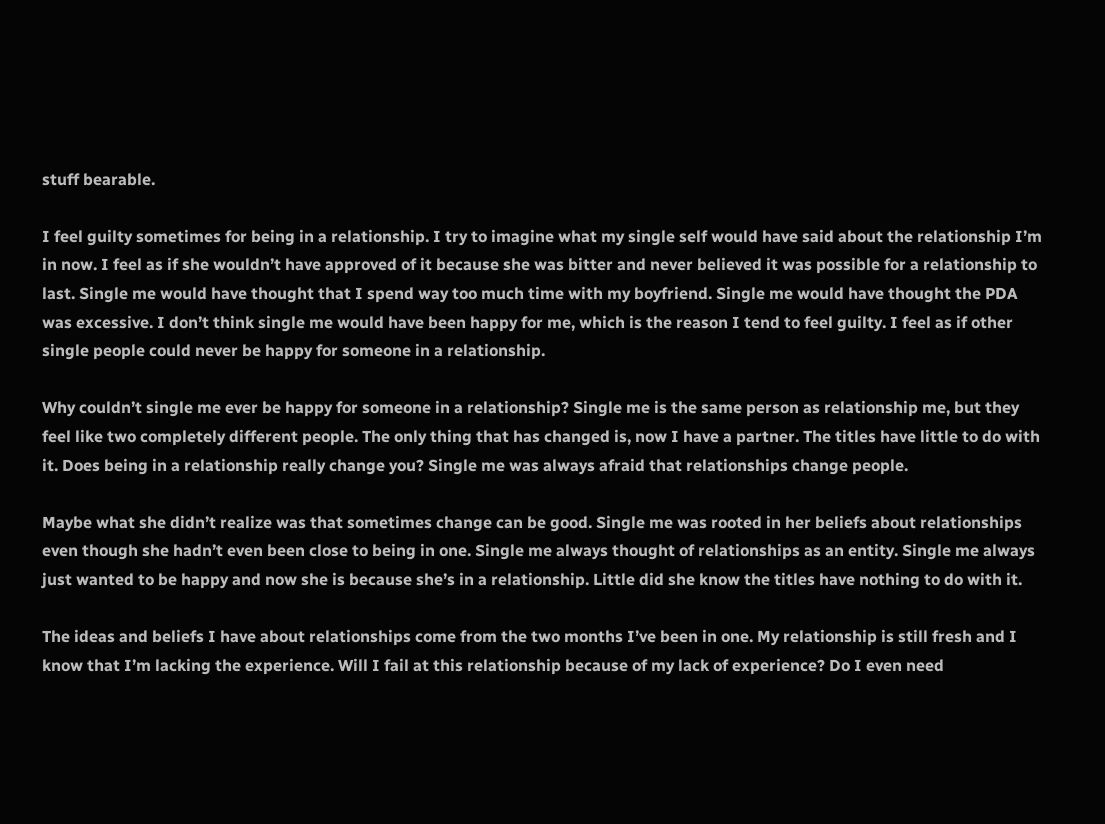stuff bearable.

I feel guilty sometimes for being in a relationship. I try to imagine what my single self would have said about the relationship I’m in now. I feel as if she wouldn’t have approved of it because she was bitter and never believed it was possible for a relationship to last. Single me would have thought that I spend way too much time with my boyfriend. Single me would have thought the PDA was excessive. I don’t think single me would have been happy for me, which is the reason I tend to feel guilty. I feel as if other single people could never be happy for someone in a relationship.

Why couldn’t single me ever be happy for someone in a relationship? Single me is the same person as relationship me, but they feel like two completely different people. The only thing that has changed is, now I have a partner. The titles have little to do with it. Does being in a relationship really change you? Single me was always afraid that relationships change people.

Maybe what she didn’t realize was that sometimes change can be good. Single me was rooted in her beliefs about relationships even though she hadn’t even been close to being in one. Single me always thought of relationships as an entity. Single me always just wanted to be happy and now she is because she’s in a relationship. Little did she know the titles have nothing to do with it.

The ideas and beliefs I have about relationships come from the two months I’ve been in one. My relationship is still fresh and I know that I’m lacking the experience. Will I fail at this relationship because of my lack of experience? Do I even need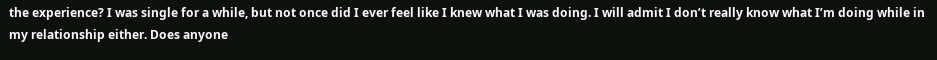the experience? I was single for a while, but not once did I ever feel like I knew what I was doing. I will admit I don’t really know what I’m doing while in my relationship either. Does anyone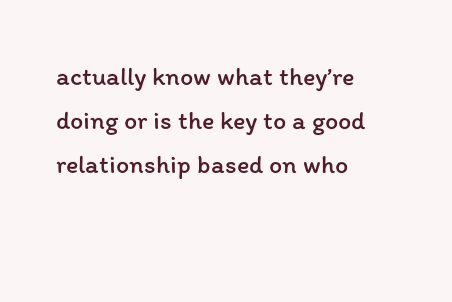actually know what they’re doing or is the key to a good relationship based on who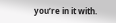you’re in it with.